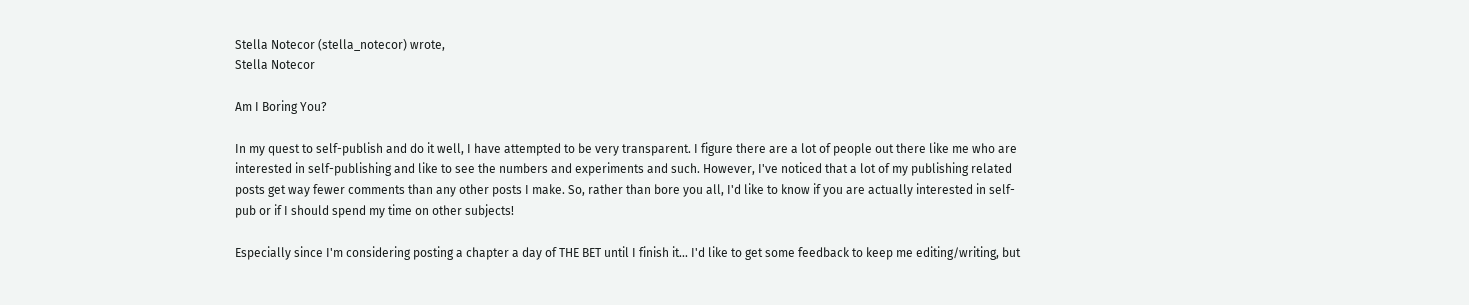Stella Notecor (stella_notecor) wrote,
Stella Notecor

Am I Boring You?

In my quest to self-publish and do it well, I have attempted to be very transparent. I figure there are a lot of people out there like me who are interested in self-publishing and like to see the numbers and experiments and such. However, I've noticed that a lot of my publishing related posts get way fewer comments than any other posts I make. So, rather than bore you all, I'd like to know if you are actually interested in self-pub or if I should spend my time on other subjects!

Especially since I'm considering posting a chapter a day of THE BET until I finish it... I'd like to get some feedback to keep me editing/writing, but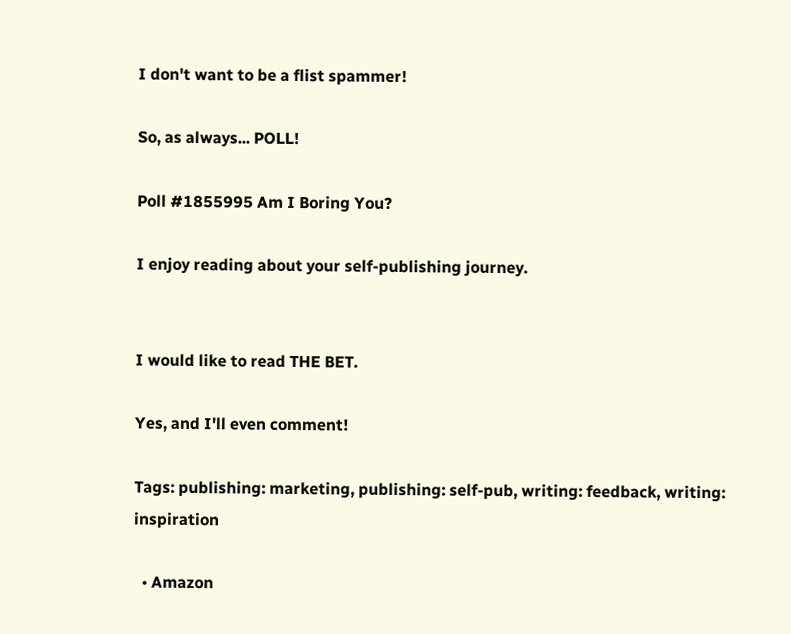I don't want to be a flist spammer!

So, as always... POLL!

Poll #1855995 Am I Boring You?

I enjoy reading about your self-publishing journey.


I would like to read THE BET.

Yes, and I'll even comment!

Tags: publishing: marketing, publishing: self-pub, writing: feedback, writing: inspiration

  • Amazon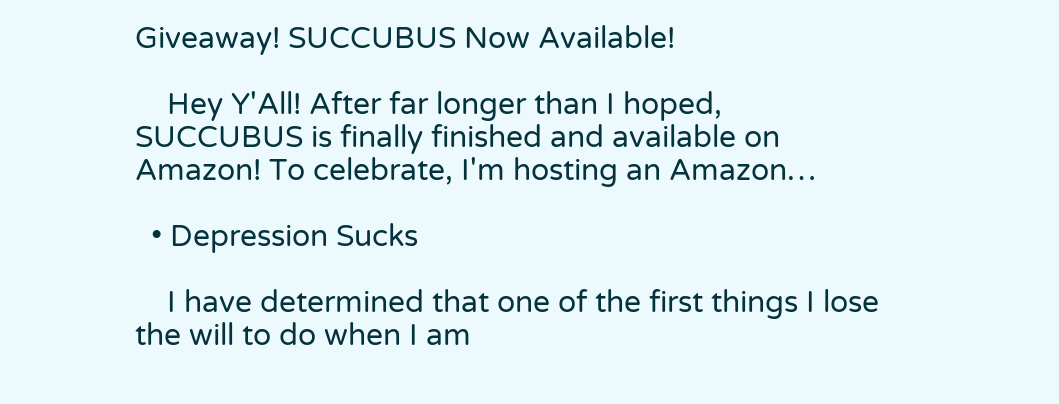Giveaway! SUCCUBUS Now Available!

    Hey Y'All! After far longer than I hoped, SUCCUBUS is finally finished and available on Amazon! To celebrate, I'm hosting an Amazon…

  • Depression Sucks

    I have determined that one of the first things I lose the will to do when I am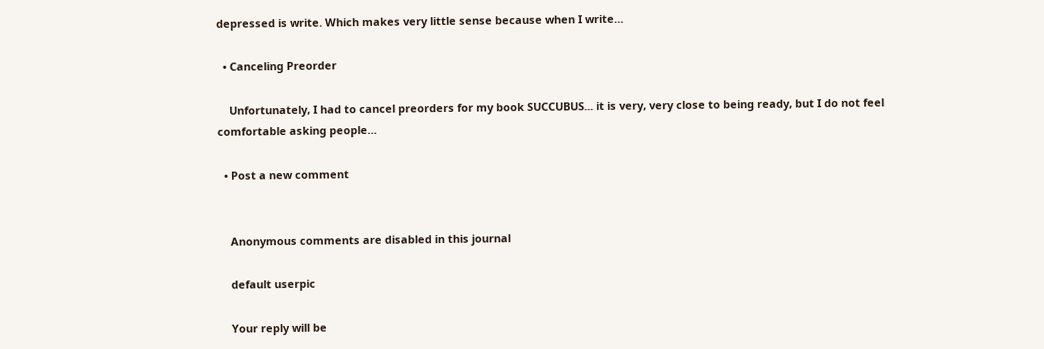depressed is write. Which makes very little sense because when I write…

  • Canceling Preorder

    Unfortunately, I had to cancel preorders for my book SUCCUBUS... it is very, very close to being ready, but I do not feel comfortable asking people…

  • Post a new comment


    Anonymous comments are disabled in this journal

    default userpic

    Your reply will be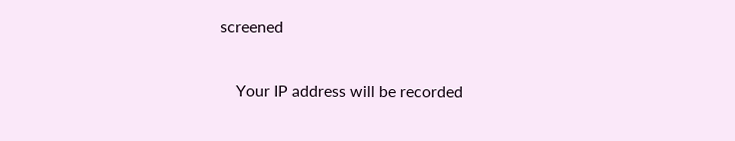screened

    Your IP address will be recorded